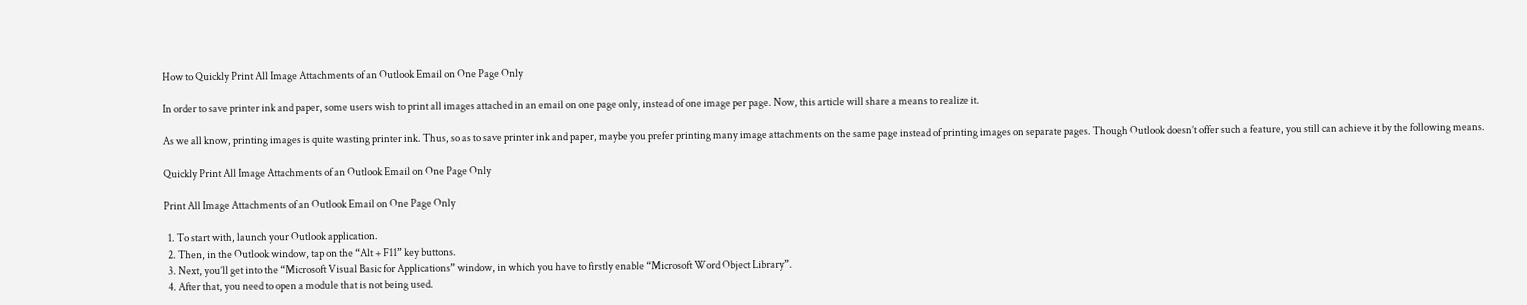How to Quickly Print All Image Attachments of an Outlook Email on One Page Only

In order to save printer ink and paper, some users wish to print all images attached in an email on one page only, instead of one image per page. Now, this article will share a means to realize it.

As we all know, printing images is quite wasting printer ink. Thus, so as to save printer ink and paper, maybe you prefer printing many image attachments on the same page instead of printing images on separate pages. Though Outlook doesn’t offer such a feature, you still can achieve it by the following means.

Quickly Print All Image Attachments of an Outlook Email on One Page Only

Print All Image Attachments of an Outlook Email on One Page Only

  1. To start with, launch your Outlook application.
  2. Then, in the Outlook window, tap on the “Alt + F11” key buttons.
  3. Next, you’ll get into the “Microsoft Visual Basic for Applications” window, in which you have to firstly enable “Microsoft Word Object Library”.
  4. After that, you need to open a module that is not being used.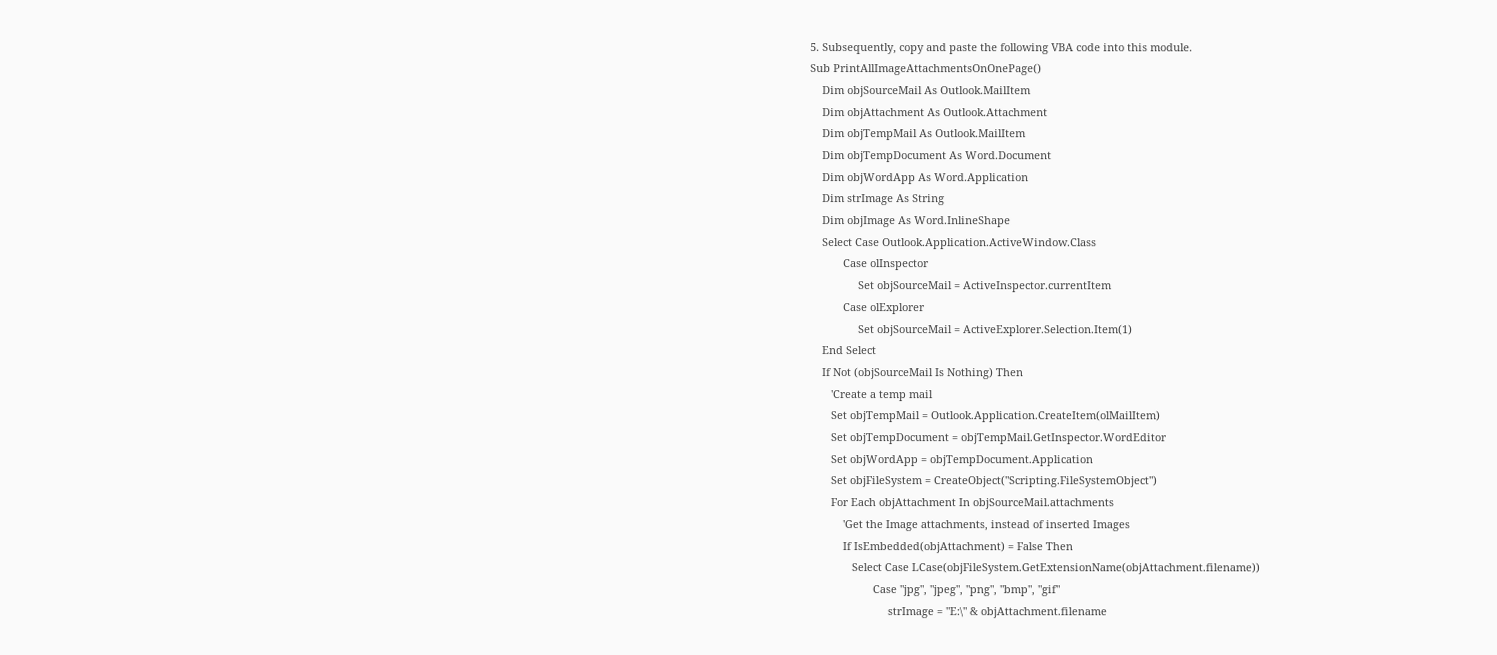5. Subsequently, copy and paste the following VBA code into this module.
Sub PrintAllImageAttachmentsOnOnePage()
    Dim objSourceMail As Outlook.MailItem
    Dim objAttachment As Outlook.Attachment
    Dim objTempMail As Outlook.MailItem
    Dim objTempDocument As Word.Document
    Dim objWordApp As Word.Application
    Dim strImage As String
    Dim objImage As Word.InlineShape
    Select Case Outlook.Application.ActiveWindow.Class
           Case olInspector
                Set objSourceMail = ActiveInspector.currentItem
           Case olExplorer
                Set objSourceMail = ActiveExplorer.Selection.Item(1)
    End Select
    If Not (objSourceMail Is Nothing) Then
       'Create a temp mail
       Set objTempMail = Outlook.Application.CreateItem(olMailItem)
       Set objTempDocument = objTempMail.GetInspector.WordEditor
       Set objWordApp = objTempDocument.Application
       Set objFileSystem = CreateObject("Scripting.FileSystemObject")
       For Each objAttachment In objSourceMail.attachments
           'Get the Image attachments, instead of inserted Images
           If IsEmbedded(objAttachment) = False Then
              Select Case LCase(objFileSystem.GetExtensionName(objAttachment.filename))
                     Case "jpg", "jpeg", "png", "bmp", "gif"
                          strImage = "E:\" & objAttachment.filename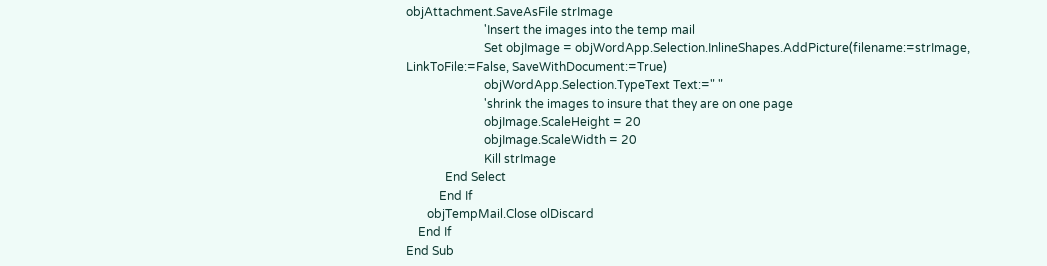objAttachment.SaveAsFile strImage
                          'Insert the images into the temp mail
                          Set objImage = objWordApp.Selection.InlineShapes.AddPicture(filename:=strImage, LinkToFile:=False, SaveWithDocument:=True)
                          objWordApp.Selection.TypeText Text:=" "
                          'shrink the images to insure that they are on one page
                          objImage.ScaleHeight = 20
                          objImage.ScaleWidth = 20
                          Kill strImage
             End Select
           End If
       objTempMail.Close olDiscard
    End If
End Sub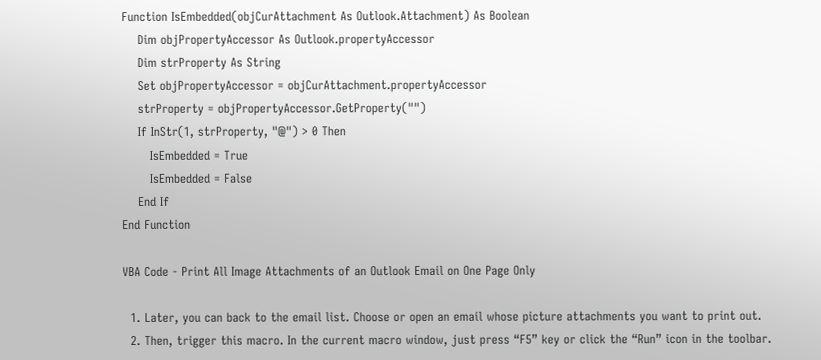Function IsEmbedded(objCurAttachment As Outlook.Attachment) As Boolean
    Dim objPropertyAccessor As Outlook.propertyAccessor
    Dim strProperty As String
    Set objPropertyAccessor = objCurAttachment.propertyAccessor
    strProperty = objPropertyAccessor.GetProperty("")
    If InStr(1, strProperty, "@") > 0 Then
       IsEmbedded = True
       IsEmbedded = False
    End If
End Function

VBA Code - Print All Image Attachments of an Outlook Email on One Page Only

  1. Later, you can back to the email list. Choose or open an email whose picture attachments you want to print out.
  2. Then, trigger this macro. In the current macro window, just press “F5” key or click the “Run” icon in the toolbar.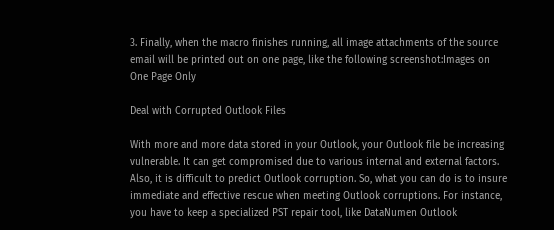3. Finally, when the macro finishes running, all image attachments of the source email will be printed out on one page, like the following screenshot:Images on One Page Only

Deal with Corrupted Outlook Files

With more and more data stored in your Outlook, your Outlook file be increasing vulnerable. It can get compromised due to various internal and external factors. Also, it is difficult to predict Outlook corruption. So, what you can do is to insure immediate and effective rescue when meeting Outlook corruptions. For instance, you have to keep a specialized PST repair tool, like DataNumen Outlook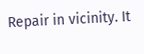Repair in vicinity. It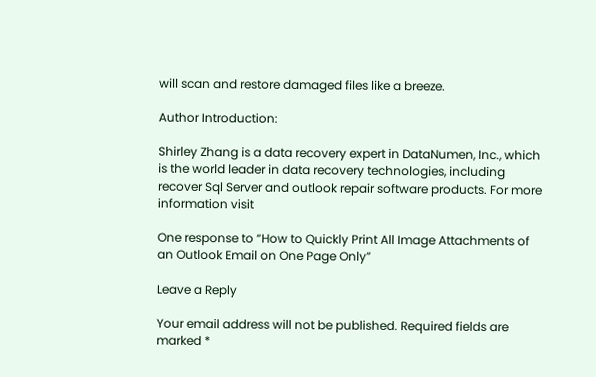will scan and restore damaged files like a breeze.

Author Introduction:

Shirley Zhang is a data recovery expert in DataNumen, Inc., which is the world leader in data recovery technologies, including recover Sql Server and outlook repair software products. For more information visit

One response to “How to Quickly Print All Image Attachments of an Outlook Email on One Page Only”

Leave a Reply

Your email address will not be published. Required fields are marked *